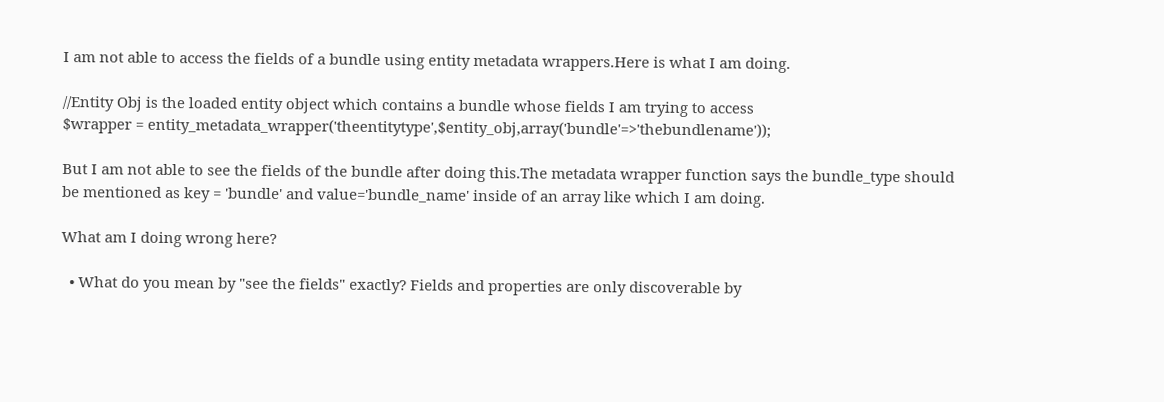I am not able to access the fields of a bundle using entity metadata wrappers.Here is what I am doing.

//Entity Obj is the loaded entity object which contains a bundle whose fields I am trying to access
$wrapper = entity_metadata_wrapper('theentitytype',$entity_obj,array('bundle'=>'thebundlename'));

But I am not able to see the fields of the bundle after doing this.The metadata wrapper function says the bundle_type should be mentioned as key = 'bundle' and value='bundle_name' inside of an array like which I am doing.

What am I doing wrong here?

  • What do you mean by "see the fields" exactly? Fields and properties are only discoverable by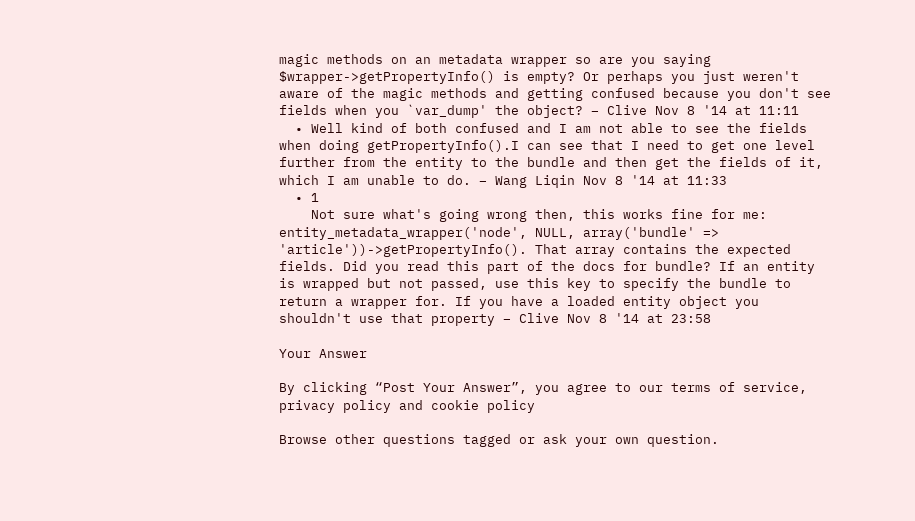magic methods on an metadata wrapper so are you saying $wrapper->getPropertyInfo() is empty? Or perhaps you just weren't aware of the magic methods and getting confused because you don't see fields when you `var_dump' the object? – Clive Nov 8 '14 at 11:11
  • Well kind of both confused and I am not able to see the fields when doing getPropertyInfo().I can see that I need to get one level further from the entity to the bundle and then get the fields of it, which I am unable to do. – Wang Liqin Nov 8 '14 at 11:33
  • 1
    Not sure what's going wrong then, this works fine for me: entity_metadata_wrapper('node', NULL, array('bundle' => 'article'))->getPropertyInfo(). That array contains the expected fields. Did you read this part of the docs for bundle? If an entity is wrapped but not passed, use this key to specify the bundle to return a wrapper for. If you have a loaded entity object you shouldn't use that property – Clive Nov 8 '14 at 23:58

Your Answer

By clicking “Post Your Answer”, you agree to our terms of service, privacy policy and cookie policy

Browse other questions tagged or ask your own question.